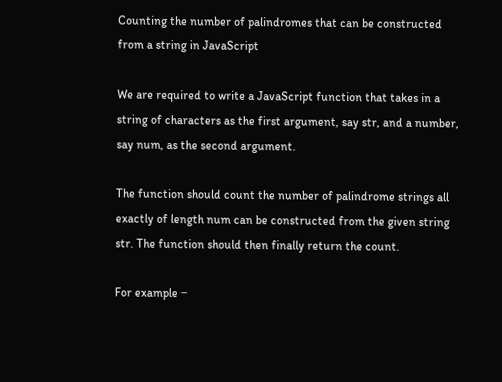Counting the number of palindromes that can be constructed from a string in JavaScript

We are required to write a JavaScript function that takes in a string of characters as the first argument, say str, and a number, say num, as the second argument.

The function should count the number of palindrome strings all exactly of length num can be constructed from the given string str. The function should then finally return the count.

For example −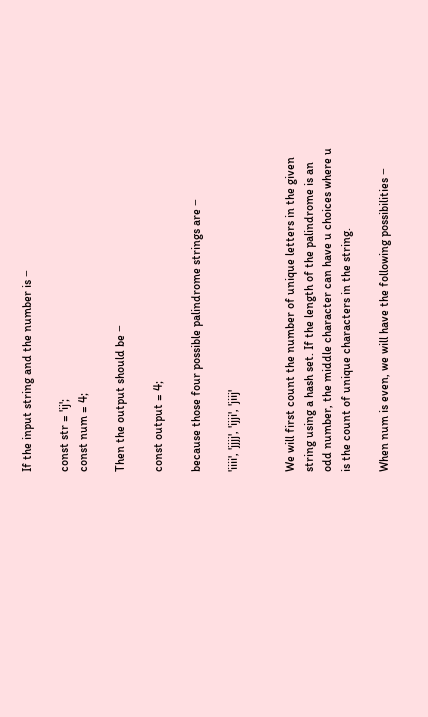If the input string and the number is −

const str = 'ij';
const num = 4;

Then the output should be −

const output = 4;

because those four possible palindrome strings are −

'iiii', 'jjjj', 'ijji', 'jiij'


We will first count the number of unique letters in the given string using a hash set. If the length of the palindrome is an odd number, the middle character can have u choices where u is the count of unique characters in the string.

When num is even, we will have the following possibilities −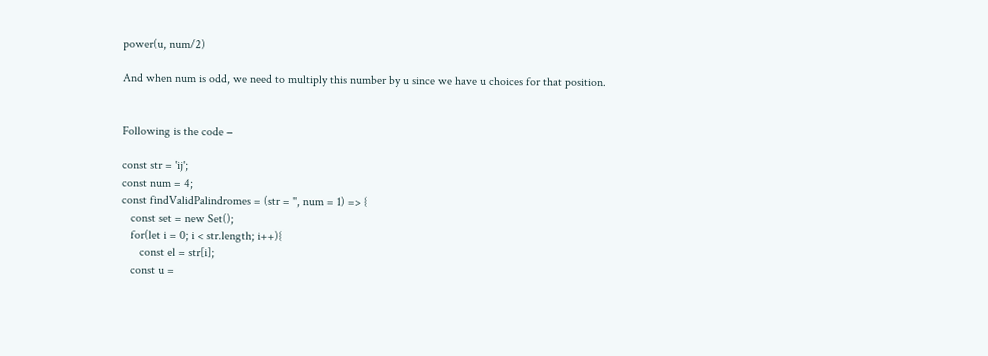power(u, num/2)

And when num is odd, we need to multiply this number by u since we have u choices for that position.


Following is the code −

const str = 'ij';
const num = 4;
const findValidPalindromes = (str = '', num = 1) => {
   const set = new Set();
   for(let i = 0; i < str.length; i++){
      const el = str[i];
   const u =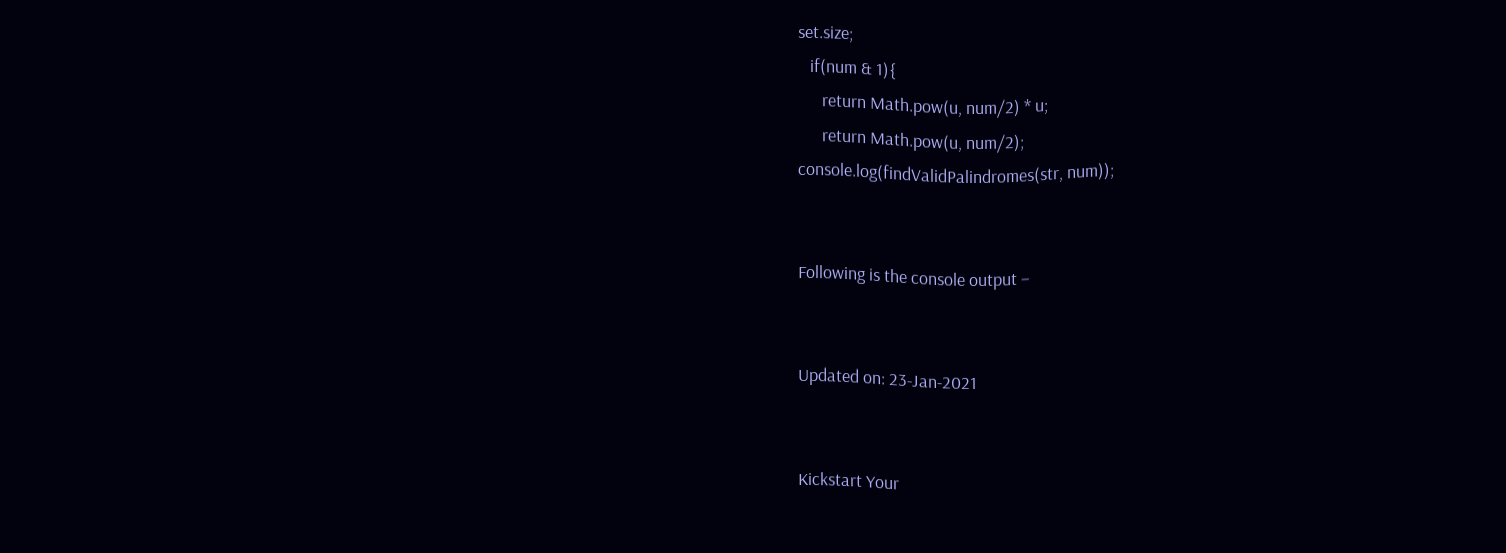set.size;
   if(num & 1){
      return Math.pow(u, num/2) * u;
      return Math.pow(u, num/2);
console.log(findValidPalindromes(str, num));


Following is the console output −


Updated on: 23-Jan-2021


Kickstart Your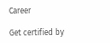Career

Get certified by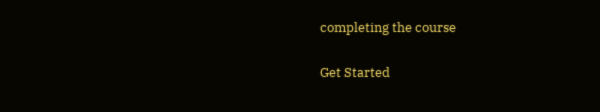completing the course

Get Started